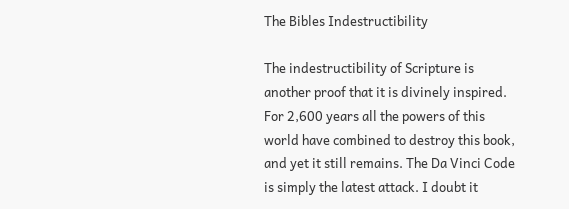The Bibles Indestructibility

The indestructibility of Scripture is another proof that it is divinely inspired. For 2,600 years all the powers of this world have combined to destroy this book, and yet it still remains. The Da Vinci Code is simply the latest attack. I doubt it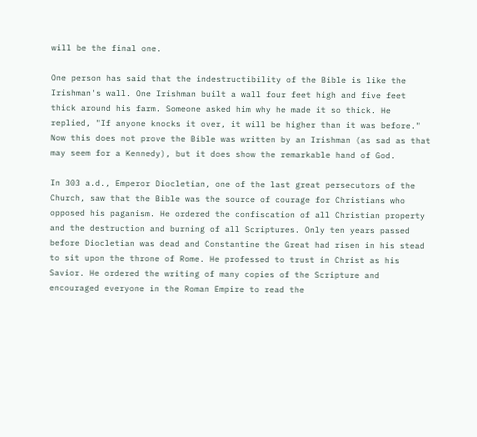will be the final one.

One person has said that the indestructibility of the Bible is like the Irishman's wall. One Irishman built a wall four feet high and five feet thick around his farm. Someone asked him why he made it so thick. He replied, "If anyone knocks it over, it will be higher than it was before." Now this does not prove the Bible was written by an Irishman (as sad as that may seem for a Kennedy), but it does show the remarkable hand of God.

In 303 a.d., Emperor Diocletian, one of the last great persecutors of the Church, saw that the Bible was the source of courage for Christians who opposed his paganism. He ordered the confiscation of all Christian property and the destruction and burning of all Scriptures. Only ten years passed before Diocletian was dead and Constantine the Great had risen in his stead to sit upon the throne of Rome. He professed to trust in Christ as his Savior. He ordered the writing of many copies of the Scripture and encouraged everyone in the Roman Empire to read the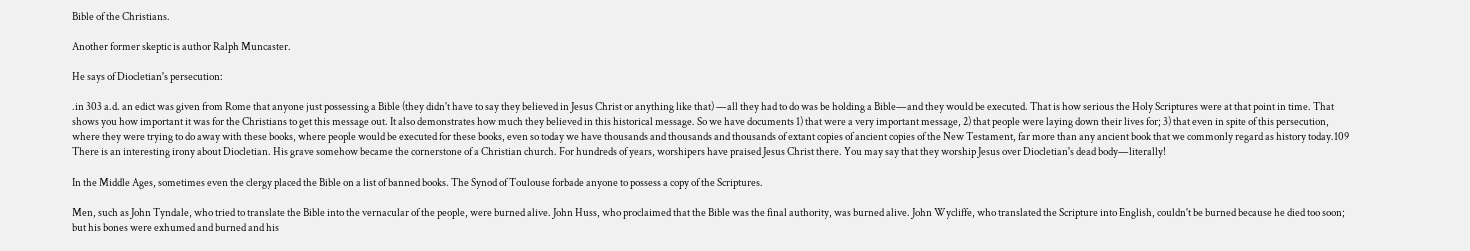Bible of the Christians.

Another former skeptic is author Ralph Muncaster.

He says of Diocletian's persecution:

.in 303 a.d. an edict was given from Rome that anyone just possessing a Bible (they didn't have to say they believed in Jesus Christ or anything like that) —all they had to do was be holding a Bible—and they would be executed. That is how serious the Holy Scriptures were at that point in time. That shows you how important it was for the Christians to get this message out. It also demonstrates how much they believed in this historical message. So we have documents 1) that were a very important message, 2) that people were laying down their lives for; 3) that even in spite of this persecution, where they were trying to do away with these books, where people would be executed for these books, even so today we have thousands and thousands and thousands of extant copies of ancient copies of the New Testament, far more than any ancient book that we commonly regard as history today.109 There is an interesting irony about Diocletian. His grave somehow became the cornerstone of a Christian church. For hundreds of years, worshipers have praised Jesus Christ there. You may say that they worship Jesus over Diocletian's dead body—literally!

In the Middle Ages, sometimes even the clergy placed the Bible on a list of banned books. The Synod of Toulouse forbade anyone to possess a copy of the Scriptures.

Men, such as John Tyndale, who tried to translate the Bible into the vernacular of the people, were burned alive. John Huss, who proclaimed that the Bible was the final authority, was burned alive. John Wycliffe, who translated the Scripture into English, couldn't be burned because he died too soon; but his bones were exhumed and burned and his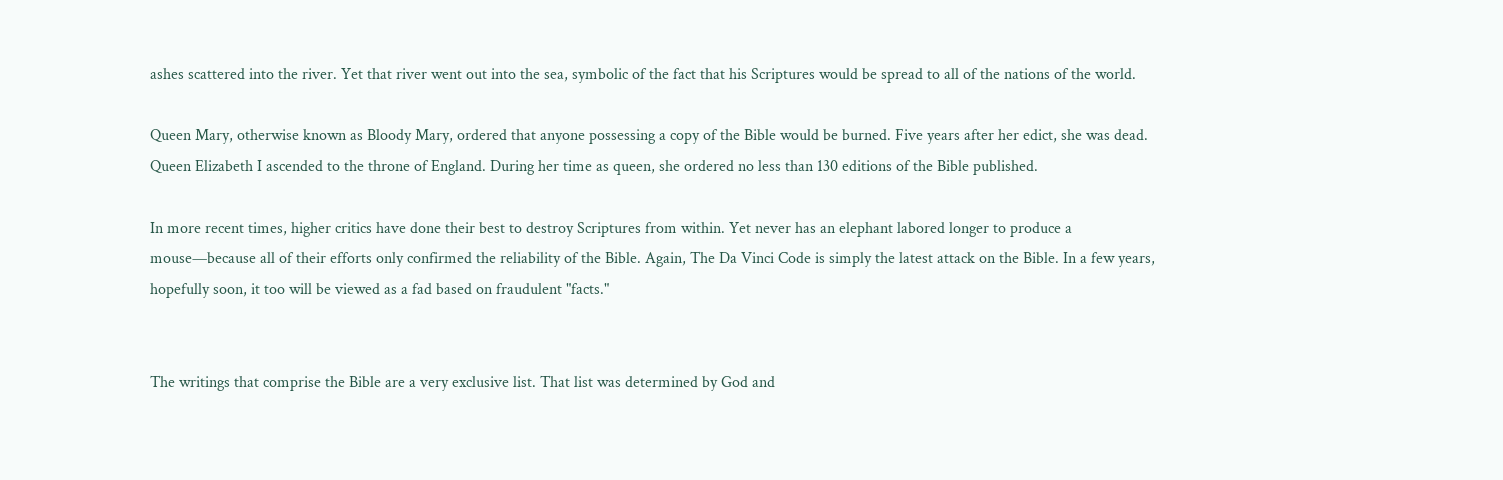ashes scattered into the river. Yet that river went out into the sea, symbolic of the fact that his Scriptures would be spread to all of the nations of the world.

Queen Mary, otherwise known as Bloody Mary, ordered that anyone possessing a copy of the Bible would be burned. Five years after her edict, she was dead. Queen Elizabeth I ascended to the throne of England. During her time as queen, she ordered no less than 130 editions of the Bible published.

In more recent times, higher critics have done their best to destroy Scriptures from within. Yet never has an elephant labored longer to produce a mouse—because all of their efforts only confirmed the reliability of the Bible. Again, The Da Vinci Code is simply the latest attack on the Bible. In a few years, hopefully soon, it too will be viewed as a fad based on fraudulent "facts."


The writings that comprise the Bible are a very exclusive list. That list was determined by God and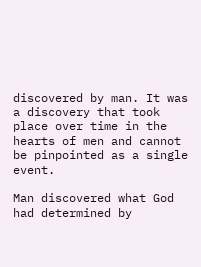discovered by man. It was a discovery that took place over time in the hearts of men and cannot be pinpointed as a single event.

Man discovered what God had determined by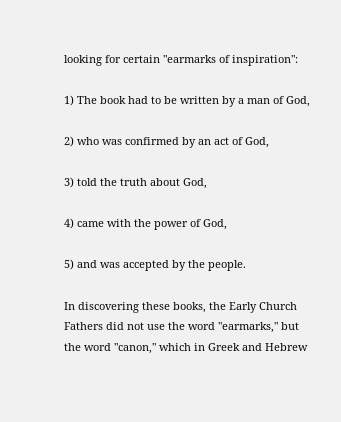looking for certain "earmarks of inspiration":

1) The book had to be written by a man of God,

2) who was confirmed by an act of God,

3) told the truth about God,

4) came with the power of God,

5) and was accepted by the people.

In discovering these books, the Early Church Fathers did not use the word "earmarks," but the word "canon," which in Greek and Hebrew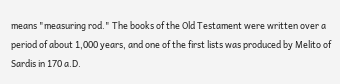means "measuring rod." The books of the Old Testament were written over a period of about 1,000 years, and one of the first lists was produced by Melito of Sardis in 170 a.D.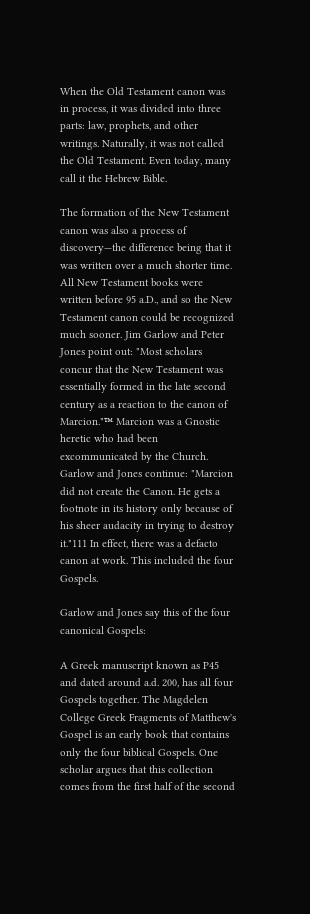When the Old Testament canon was in process, it was divided into three parts: law, prophets, and other writings. Naturally, it was not called the Old Testament. Even today, many call it the Hebrew Bible.

The formation of the New Testament canon was also a process of discovery—the difference being that it was written over a much shorter time. All New Testament books were written before 95 a.D., and so the New Testament canon could be recognized much sooner. Jim Garlow and Peter Jones point out: "Most scholars concur that the New Testament was essentially formed in the late second century as a reaction to the canon of Marcion."™ Marcion was a Gnostic heretic who had been excommunicated by the Church. Garlow and Jones continue: "Marcion did not create the Canon. He gets a footnote in its history only because of his sheer audacity in trying to destroy it."111 In effect, there was a defacto canon at work. This included the four Gospels.

Garlow and Jones say this of the four canonical Gospels:

A Greek manuscript known as P45 and dated around a.d. 200, has all four Gospels together. The Magdelen College Greek Fragments of Matthew's Gospel is an early book that contains only the four biblical Gospels. One scholar argues that this collection comes from the first half of the second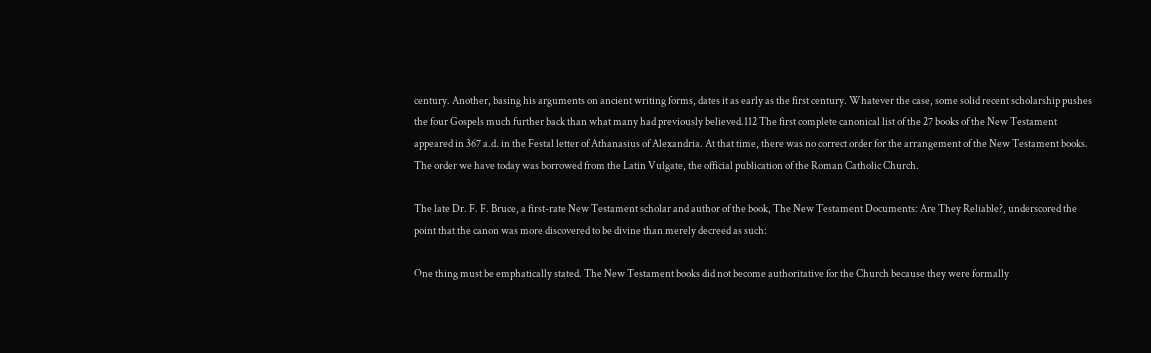century. Another, basing his arguments on ancient writing forms, dates it as early as the first century. Whatever the case, some solid recent scholarship pushes the four Gospels much further back than what many had previously believed.112 The first complete canonical list of the 27 books of the New Testament appeared in 367 a.d. in the Festal letter of Athanasius of Alexandria. At that time, there was no correct order for the arrangement of the New Testament books. The order we have today was borrowed from the Latin Vulgate, the official publication of the Roman Catholic Church.

The late Dr. F. F. Bruce, a first-rate New Testament scholar and author of the book, The New Testament Documents: Are They Reliable?, underscored the point that the canon was more discovered to be divine than merely decreed as such:

One thing must be emphatically stated. The New Testament books did not become authoritative for the Church because they were formally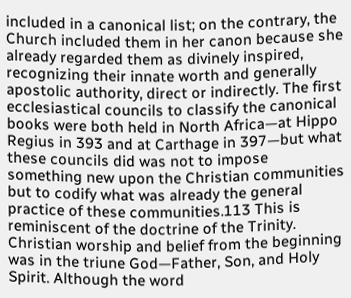included in a canonical list; on the contrary, the Church included them in her canon because she already regarded them as divinely inspired, recognizing their innate worth and generally apostolic authority, direct or indirectly. The first ecclesiastical councils to classify the canonical books were both held in North Africa—at Hippo Regius in 393 and at Carthage in 397—but what these councils did was not to impose something new upon the Christian communities but to codify what was already the general practice of these communities.113 This is reminiscent of the doctrine of the Trinity. Christian worship and belief from the beginning was in the triune God—Father, Son, and Holy Spirit. Although the word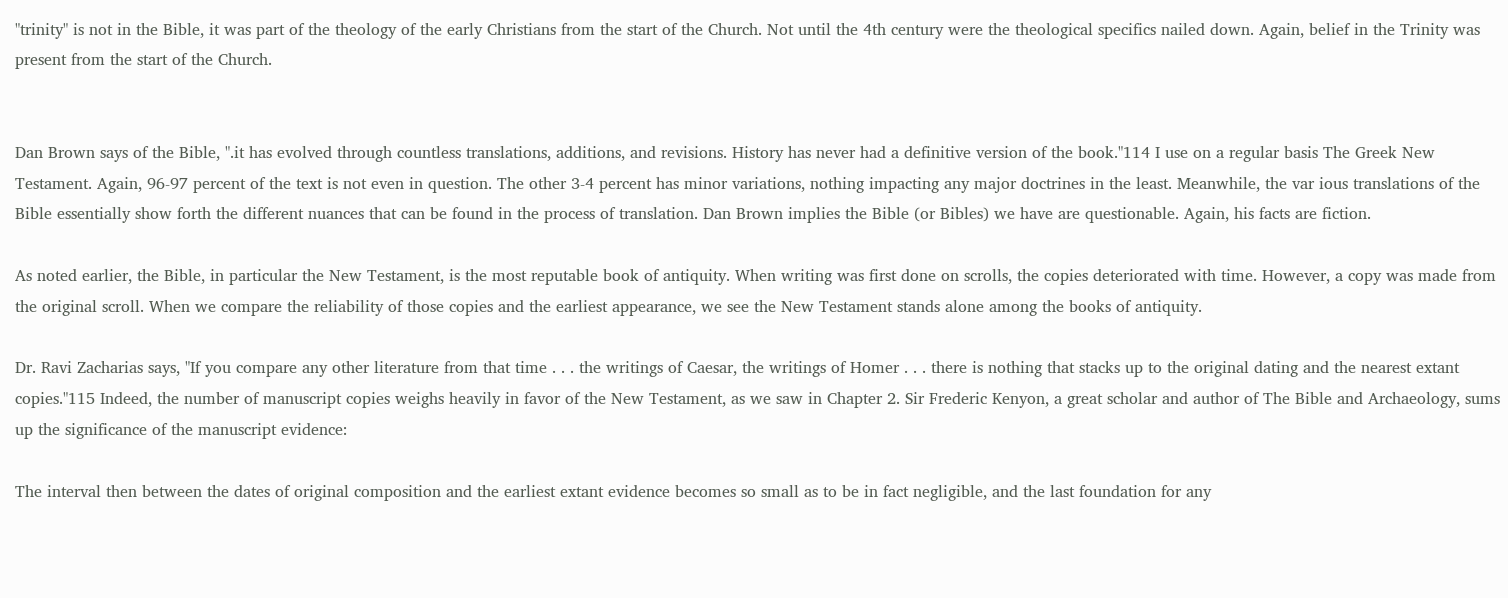"trinity" is not in the Bible, it was part of the theology of the early Christians from the start of the Church. Not until the 4th century were the theological specifics nailed down. Again, belief in the Trinity was present from the start of the Church.


Dan Brown says of the Bible, ".it has evolved through countless translations, additions, and revisions. History has never had a definitive version of the book."114 I use on a regular basis The Greek New Testament. Again, 96-97 percent of the text is not even in question. The other 3-4 percent has minor variations, nothing impacting any major doctrines in the least. Meanwhile, the var ious translations of the Bible essentially show forth the different nuances that can be found in the process of translation. Dan Brown implies the Bible (or Bibles) we have are questionable. Again, his facts are fiction.

As noted earlier, the Bible, in particular the New Testament, is the most reputable book of antiquity. When writing was first done on scrolls, the copies deteriorated with time. However, a copy was made from the original scroll. When we compare the reliability of those copies and the earliest appearance, we see the New Testament stands alone among the books of antiquity.

Dr. Ravi Zacharias says, "If you compare any other literature from that time . . . the writings of Caesar, the writings of Homer . . . there is nothing that stacks up to the original dating and the nearest extant copies."115 Indeed, the number of manuscript copies weighs heavily in favor of the New Testament, as we saw in Chapter 2. Sir Frederic Kenyon, a great scholar and author of The Bible and Archaeology, sums up the significance of the manuscript evidence:

The interval then between the dates of original composition and the earliest extant evidence becomes so small as to be in fact negligible, and the last foundation for any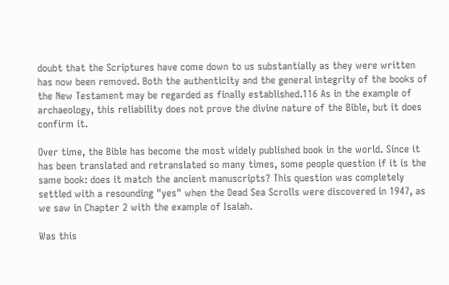doubt that the Scriptures have come down to us substantially as they were written has now been removed. Both the authenticity and the general integrity of the books of the New Testament may be regarded as finally established.116 As in the example of archaeology, this reliability does not prove the divine nature of the Bible, but it does confirm it.

Over time, the Bible has become the most widely published book in the world. Since it has been translated and retranslated so many times, some people question if it is the same book: does it match the ancient manuscripts? This question was completely settled with a resounding "yes" when the Dead Sea Scrolls were discovered in 1947, as we saw in Chapter 2 with the example of Isaiah.

Was this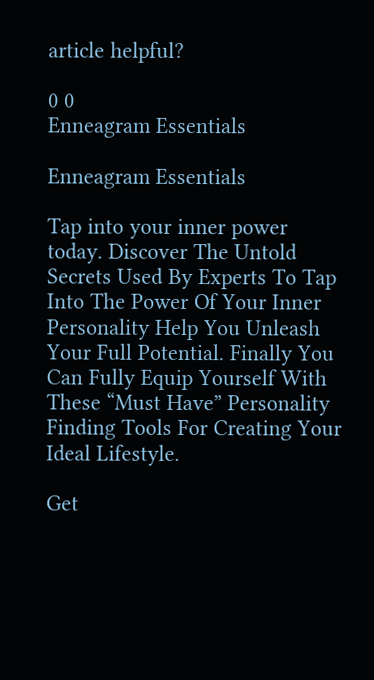article helpful?

0 0
Enneagram Essentials

Enneagram Essentials

Tap into your inner power today. Discover The Untold Secrets Used By Experts To Tap Into The Power Of Your Inner Personality Help You Unleash Your Full Potential. Finally You Can Fully Equip Yourself With These “Must Have” Personality Finding Tools For Creating Your Ideal Lifestyle.

Get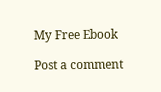My Free Ebook

Post a comment